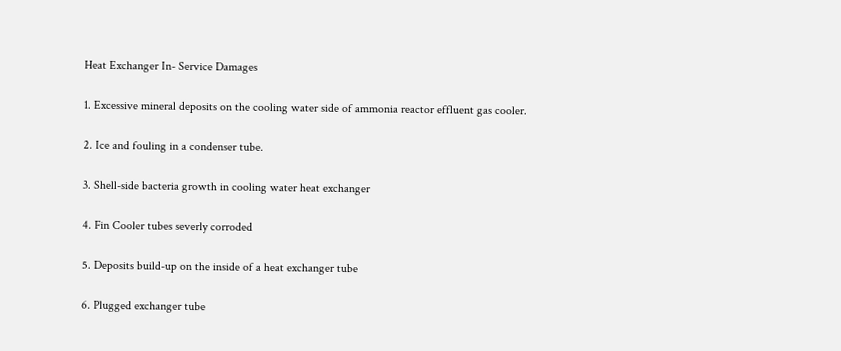Heat Exchanger In- Service Damages

1. Excessive mineral deposits on the cooling water side of ammonia reactor effluent gas cooler.

2. Ice and fouling in a condenser tube.

3. Shell-side bacteria growth in cooling water heat exchanger

4. Fin Cooler tubes severly corroded

5. Deposits build-up on the inside of a heat exchanger tube

6. Plugged exchanger tube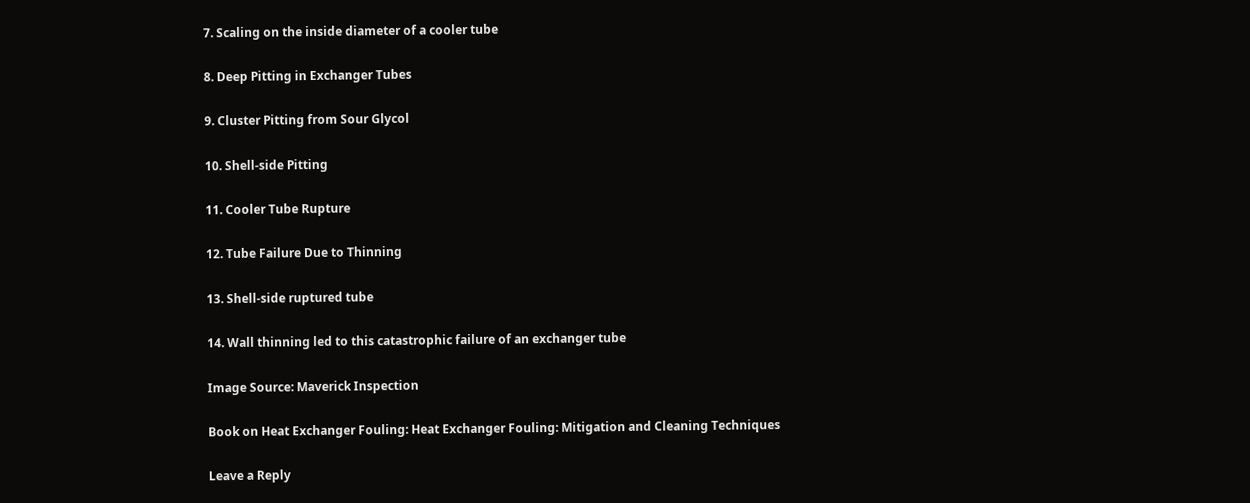7. Scaling on the inside diameter of a cooler tube

8. Deep Pitting in Exchanger Tubes

9. Cluster Pitting from Sour Glycol

10. Shell-side Pitting

11. Cooler Tube Rupture

12. Tube Failure Due to Thinning

13. Shell-side ruptured tube

14. Wall thinning led to this catastrophic failure of an exchanger tube

Image Source: Maverick Inspection

Book on Heat Exchanger Fouling: Heat Exchanger Fouling: Mitigation and Cleaning Techniques

Leave a Reply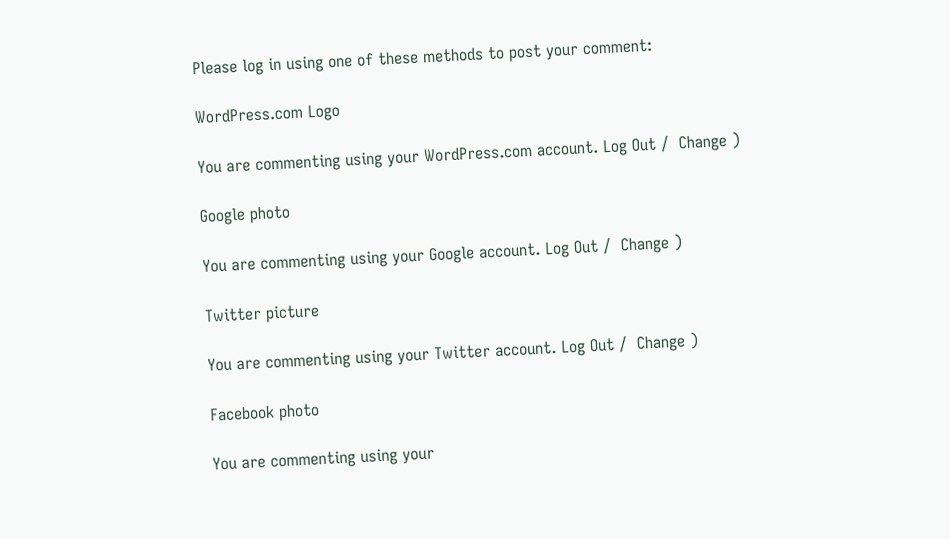Please log in using one of these methods to post your comment:

WordPress.com Logo

You are commenting using your WordPress.com account. Log Out /  Change )

Google photo

You are commenting using your Google account. Log Out /  Change )

Twitter picture

You are commenting using your Twitter account. Log Out /  Change )

Facebook photo

You are commenting using your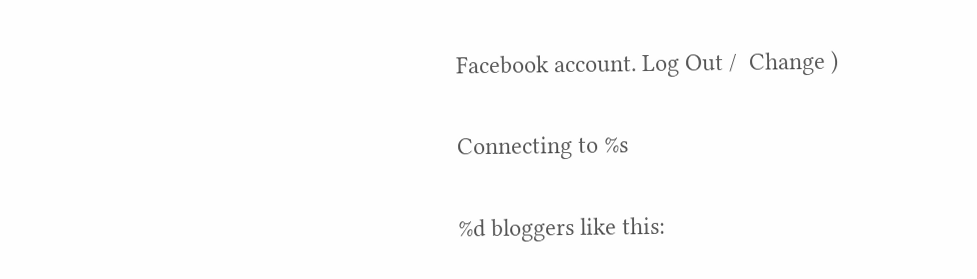Facebook account. Log Out /  Change )

Connecting to %s

%d bloggers like this: